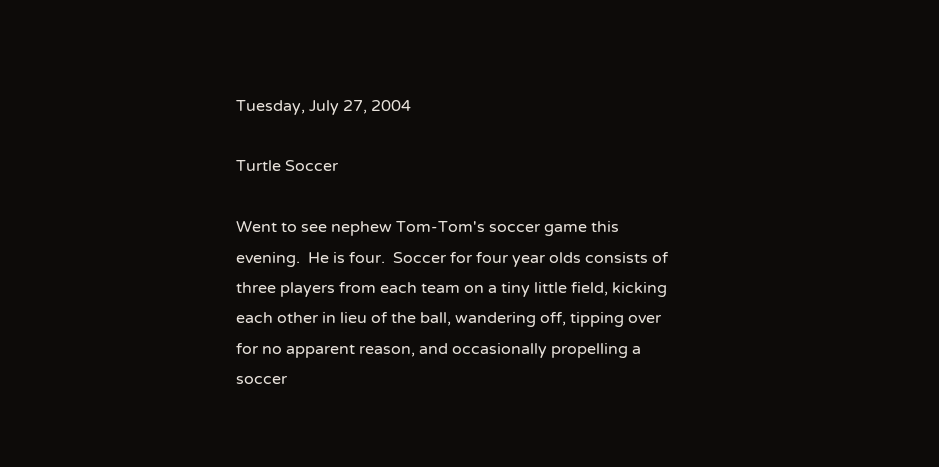Tuesday, July 27, 2004

Turtle Soccer

Went to see nephew Tom-Tom's soccer game this evening.  He is four.  Soccer for four year olds consists of three players from each team on a tiny little field, kicking each other in lieu of the ball, wandering off, tipping over for no apparent reason, and occasionally propelling a soccer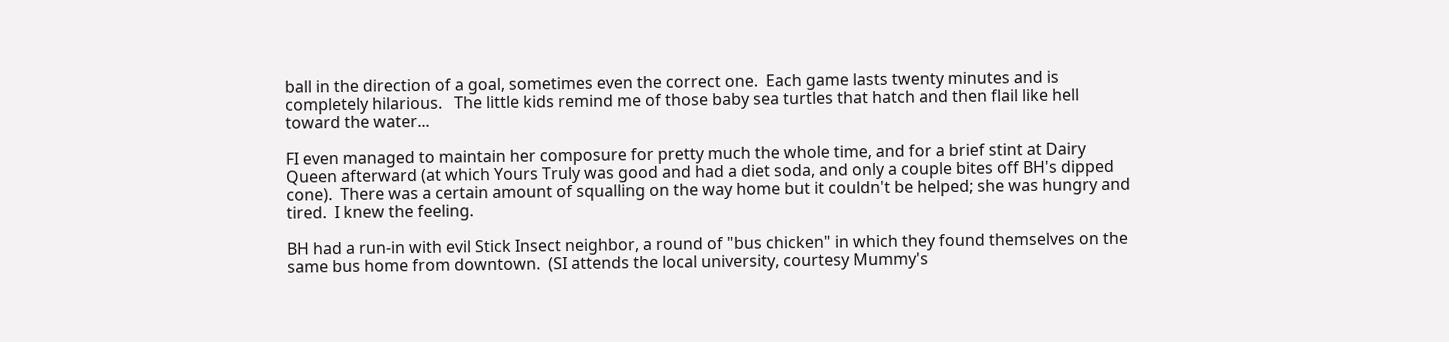ball in the direction of a goal, sometimes even the correct one.  Each game lasts twenty minutes and is completely hilarious.   The little kids remind me of those baby sea turtles that hatch and then flail like hell toward the water...

FI even managed to maintain her composure for pretty much the whole time, and for a brief stint at Dairy Queen afterward (at which Yours Truly was good and had a diet soda, and only a couple bites off BH's dipped cone).  There was a certain amount of squalling on the way home but it couldn't be helped; she was hungry and tired.  I knew the feeling.

BH had a run-in with evil Stick Insect neighbor, a round of "bus chicken" in which they found themselves on the same bus home from downtown.  (SI attends the local university, courtesy Mummy's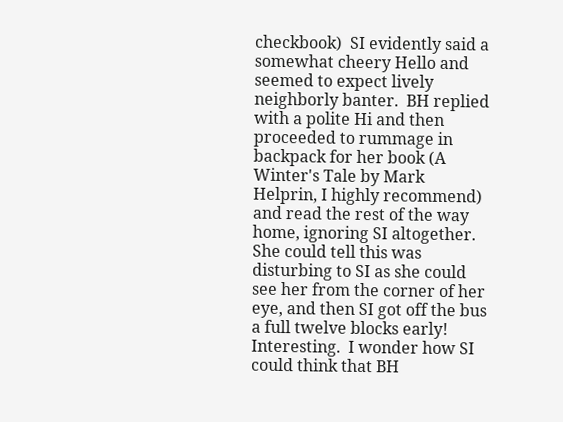checkbook)  SI evidently said a somewhat cheery Hello and seemed to expect lively neighborly banter.  BH replied with a polite Hi and then proceeded to rummage in backpack for her book (A Winter's Tale by Mark Helprin, I highly recommend) and read the rest of the way home, ignoring SI altogether.  She could tell this was disturbing to SI as she could see her from the corner of her eye, and then SI got off the bus a full twelve blocks early!  Interesting.  I wonder how SI could think that BH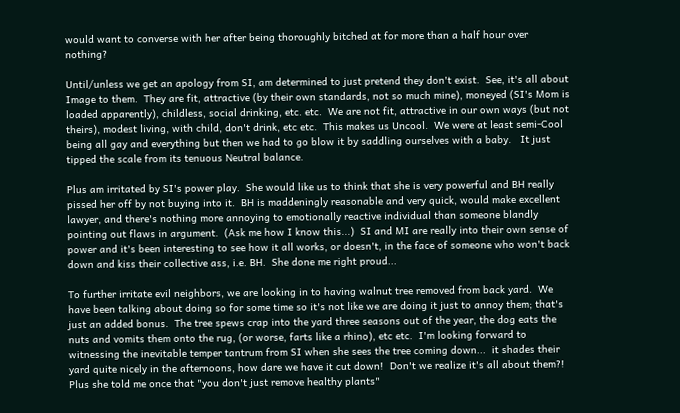would want to converse with her after being thoroughly bitched at for more than a half hour over nothing?

Until/unless we get an apology from SI, am determined to just pretend they don't exist.  See, it's all about Image to them.  They are fit, attractive (by their own standards, not so much mine), moneyed (SI's Mom is loaded apparently), childless, social drinking, etc. etc.  We are not fit, attractive in our own ways (but not theirs), modest living, with child, don't drink, etc etc.  This makes us Uncool.  We were at least semi-Cool being all gay and everything but then we had to go blow it by saddling ourselves with a baby.   It just tipped the scale from its tenuous Neutral balance.

Plus am irritated by SI's power play.  She would like us to think that she is very powerful and BH really pissed her off by not buying into it.  BH is maddeningly reasonable and very quick, would make excellent lawyer, and there's nothing more annoying to emotionally reactive individual than someone blandly pointing out flaws in argument.  (Ask me how I know this...)  SI and MI are really into their own sense of power and it's been interesting to see how it all works, or doesn't, in the face of someone who won't back down and kiss their collective ass, i.e. BH.  She done me right proud...

To further irritate evil neighbors, we are looking in to having walnut tree removed from back yard.  We have been talking about doing so for some time so it's not like we are doing it just to annoy them; that's just an added bonus.  The tree spews crap into the yard three seasons out of the year, the dog eats the nuts and vomits them onto the rug, (or worse, farts like a rhino), etc etc.  I'm looking forward to witnessing the inevitable temper tantrum from SI when she sees the tree coming down...  it shades their yard quite nicely in the afternoons, how dare we have it cut down!  Don't we realize it's all about them?!  Plus she told me once that "you don't just remove healthy plants"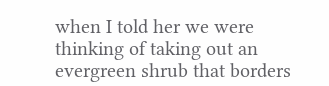when I told her we were thinking of taking out an evergreen shrub that borders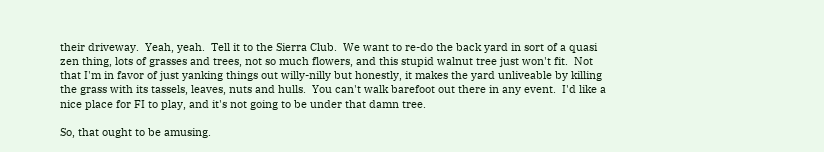their driveway.  Yeah, yeah.  Tell it to the Sierra Club.  We want to re-do the back yard in sort of a quasi zen thing, lots of grasses and trees, not so much flowers, and this stupid walnut tree just won't fit.  Not that I'm in favor of just yanking things out willy-nilly but honestly, it makes the yard unliveable by killing the grass with its tassels, leaves, nuts and hulls.  You can't walk barefoot out there in any event.  I'd like a nice place for FI to play, and it's not going to be under that damn tree.

So, that ought to be amusing.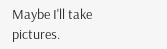Maybe I'll take pictures.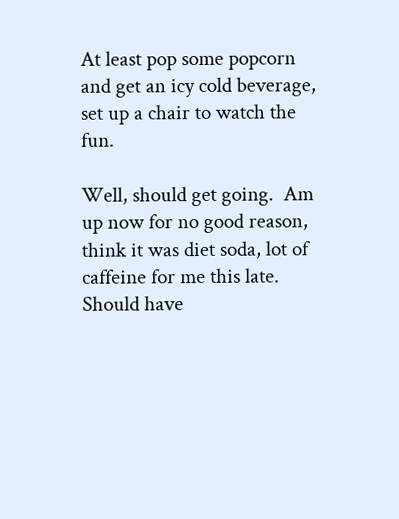At least pop some popcorn and get an icy cold beverage, set up a chair to watch the fun.

Well, should get going.  Am up now for no good reason, think it was diet soda, lot of caffeine for me this late.  Should have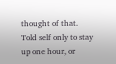thought of that.  Told self only to stay up one hour, or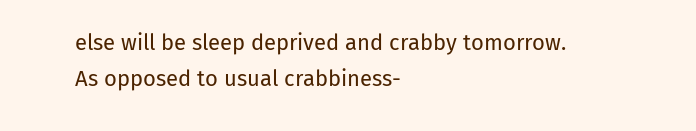else will be sleep deprived and crabby tomorrow.  As opposed to usual crabbiness-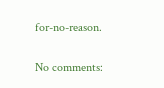for-no-reason.

No comments: